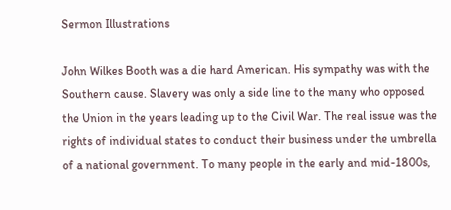Sermon Illustrations

John Wilkes Booth was a die hard American. His sympathy was with the Southern cause. Slavery was only a side line to the many who opposed the Union in the years leading up to the Civil War. The real issue was the rights of individual states to conduct their business under the umbrella of a national government. To many people in the early and mid-1800s,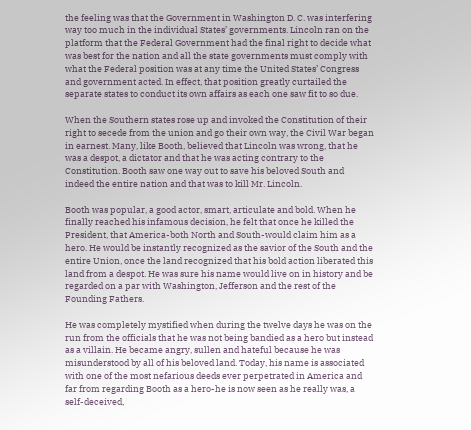the feeling was that the Government in Washington D. C. was interfering way too much in the individual States’ governments. Lincoln ran on the platform that the Federal Government had the final right to decide what was best for the nation and all the state governments must comply with what the Federal position was at any time the United States’ Congress and government acted. In effect, that position greatly curtailed the separate states to conduct its own affairs as each one saw fit to so due.

When the Southern states rose up and invoked the Constitution of their right to secede from the union and go their own way, the Civil War began in earnest. Many, like Booth, believed that Lincoln was wrong, that he was a despot, a dictator and that he was acting contrary to the Constitution. Booth saw one way out to save his beloved South and indeed the entire nation and that was to kill Mr. Lincoln.

Booth was popular, a good actor, smart, articulate and bold. When he finally reached his infamous decision, he felt that once he killed the President, that America-both North and South-would claim him as a hero. He would be instantly recognized as the savior of the South and the entire Union, once the land recognized that his bold action liberated this land from a despot. He was sure his name would live on in history and be regarded on a par with Washington, Jefferson and the rest of the Founding Fathers.

He was completely mystified when during the twelve days he was on the run from the officials that he was not being bandied as a hero but instead as a villain. He became angry, sullen and hateful because he was misunderstood by all of his beloved land. Today, his name is associated with one of the most nefarious deeds ever perpetrated in America and far from regarding Booth as a hero-he is now seen as he really was, a self-deceived,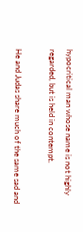hypocritical man whose name is not highly regarded, but is held in contempt.

He and Judas share much of the same sad and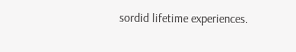sordid lifetime experiences.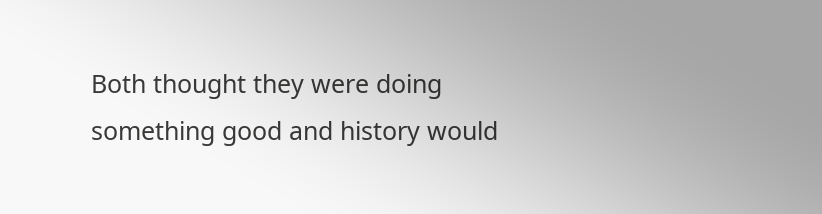Both thought they were doing something good and history would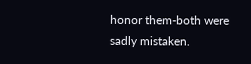honor them-both were sadly mistaken.